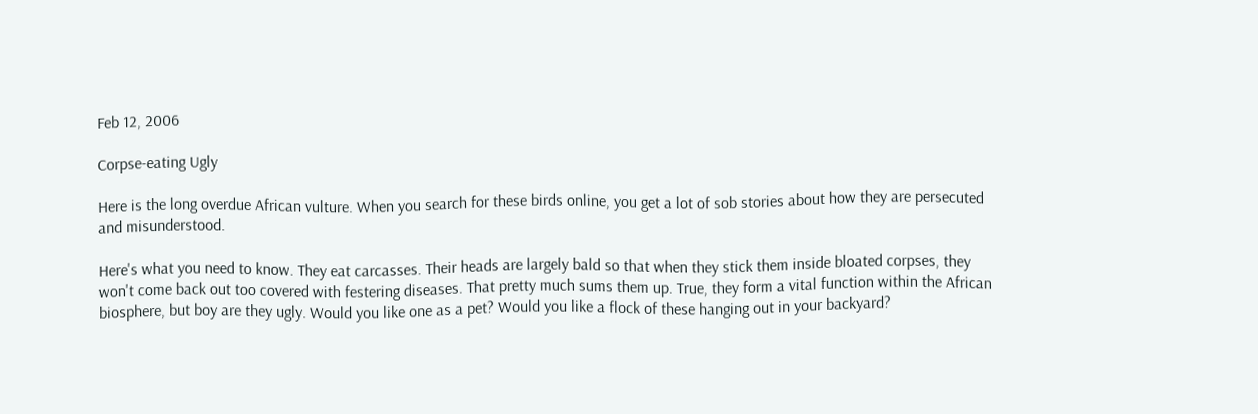Feb 12, 2006

Corpse-eating Ugly

Here is the long overdue African vulture. When you search for these birds online, you get a lot of sob stories about how they are persecuted and misunderstood.

Here's what you need to know. They eat carcasses. Their heads are largely bald so that when they stick them inside bloated corpses, they won't come back out too covered with festering diseases. That pretty much sums them up. True, they form a vital function within the African biosphere, but boy are they ugly. Would you like one as a pet? Would you like a flock of these hanging out in your backyard?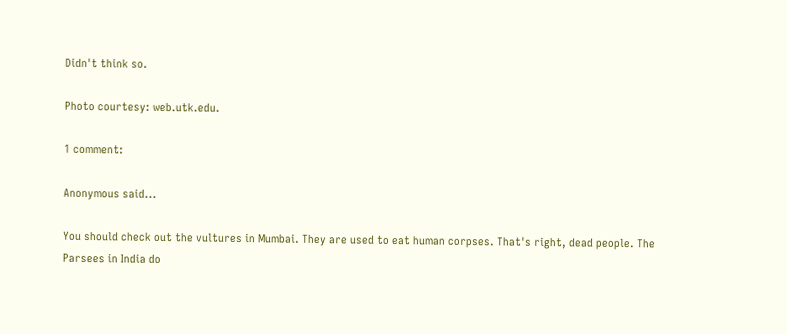Didn't think so.

Photo courtesy: web.utk.edu.

1 comment:

Anonymous said...

You should check out the vultures in Mumbai. They are used to eat human corpses. That's right, dead people. The Parsees in India do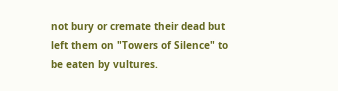not bury or cremate their dead but left them on "Towers of Silence" to be eaten by vultures.